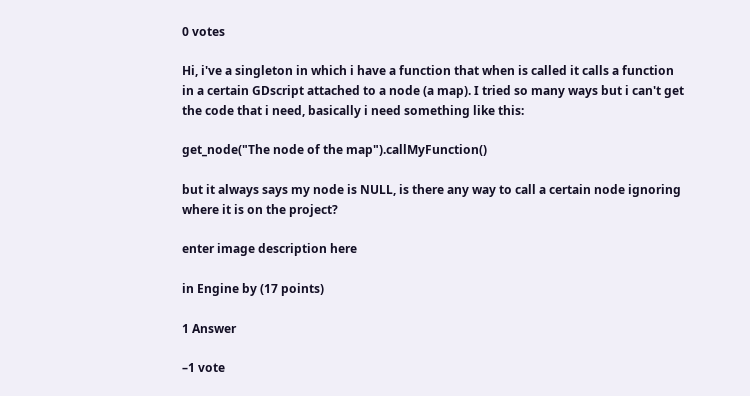0 votes

Hi, i've a singleton in which i have a function that when is called it calls a function in a certain GDscript attached to a node (a map). I tried so many ways but i can't get the code that i need, basically i need something like this:

get_node("The node of the map").callMyFunction()

but it always says my node is NULL, is there any way to call a certain node ignoring where it is on the project?

enter image description here

in Engine by (17 points)

1 Answer

–1 vote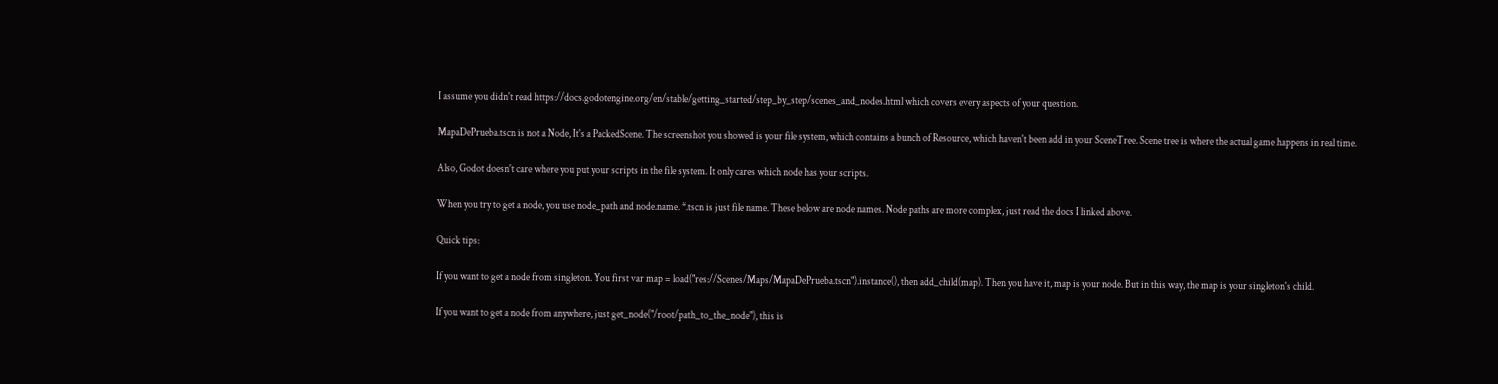I assume you didn't read https://docs.godotengine.org/en/stable/getting_started/step_by_step/scenes_and_nodes.html which covers every aspects of your question.

MapaDePrueba.tscn is not a Node, It's a PackedScene. The screenshot you showed is your file system, which contains a bunch of Resource, which haven't been add in your SceneTree. Scene tree is where the actual game happens in real time.

Also, Godot doesn't care where you put your scripts in the file system. It only cares which node has your scripts.

When you try to get a node, you use node_path and node.name. *.tscn is just file name. These below are node names. Node paths are more complex, just read the docs I linked above.

Quick tips:

If you want to get a node from singleton. You first var map = load("res://Scenes/Maps/MapaDePrueba.tscn").instance(), then add_child(map). Then you have it, map is your node. But in this way, the map is your singleton's child.

If you want to get a node from anywhere, just get_node("/root/path_to_the_node"), this is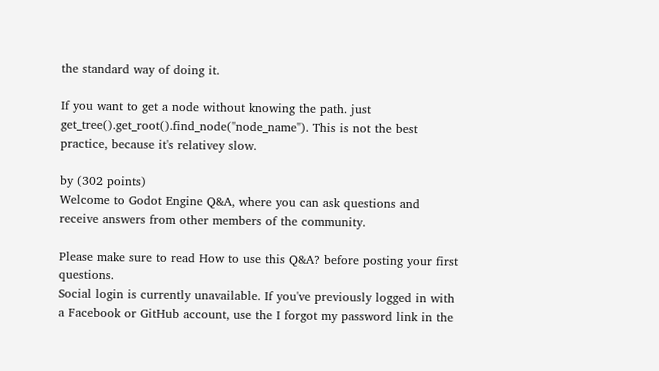the standard way of doing it.

If you want to get a node without knowing the path. just get_tree().get_root().find_node("node_name"). This is not the best practice, because it's relativey slow.

by (302 points)
Welcome to Godot Engine Q&A, where you can ask questions and receive answers from other members of the community.

Please make sure to read How to use this Q&A? before posting your first questions.
Social login is currently unavailable. If you've previously logged in with a Facebook or GitHub account, use the I forgot my password link in the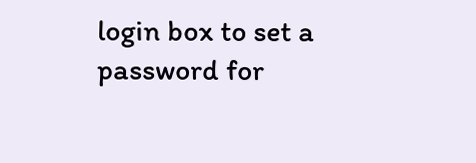login box to set a password for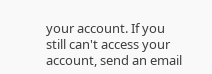your account. If you still can't access your account, send an email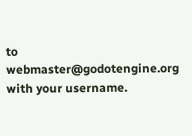to webmaster@godotengine.org with your username.